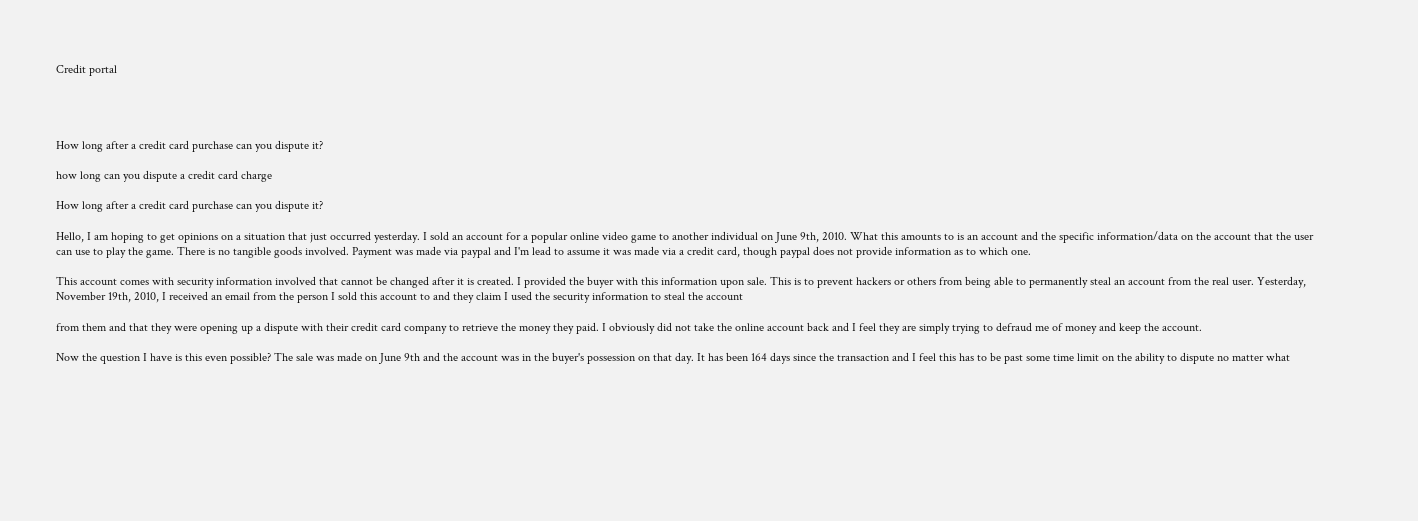Credit portal




How long after a credit card purchase can you dispute it?

how long can you dispute a credit card charge

How long after a credit card purchase can you dispute it?

Hello, I am hoping to get opinions on a situation that just occurred yesterday. I sold an account for a popular online video game to another individual on June 9th, 2010. What this amounts to is an account and the specific information/data on the account that the user can use to play the game. There is no tangible goods involved. Payment was made via paypal and I'm lead to assume it was made via a credit card, though paypal does not provide information as to which one.

This account comes with security information involved that cannot be changed after it is created. I provided the buyer with this information upon sale. This is to prevent hackers or others from being able to permanently steal an account from the real user. Yesterday, November 19th, 2010, I received an email from the person I sold this account to and they claim I used the security information to steal the account

from them and that they were opening up a dispute with their credit card company to retrieve the money they paid. I obviously did not take the online account back and I feel they are simply trying to defraud me of money and keep the account.

Now the question I have is this even possible? The sale was made on June 9th and the account was in the buyer's possession on that day. It has been 164 days since the transaction and I feel this has to be past some time limit on the ability to dispute no matter what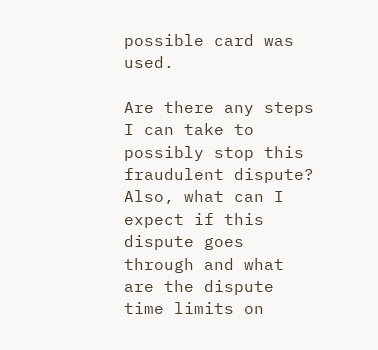possible card was used.

Are there any steps I can take to possibly stop this fraudulent dispute? Also, what can I expect if this dispute goes through and what are the dispute time limits on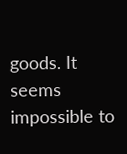goods. It seems impossible to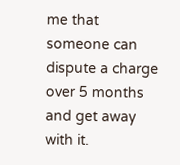me that someone can dispute a charge over 5 months and get away with it.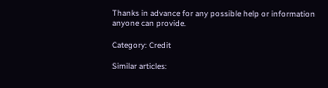Thanks in advance for any possible help or information anyone can provide.

Category: Credit

Similar articles: